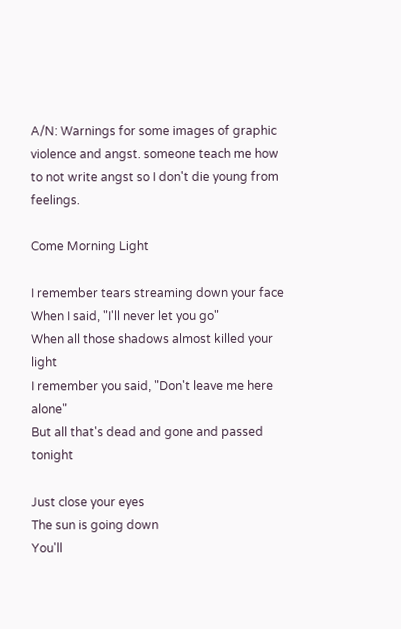A/N: Warnings for some images of graphic violence and angst. someone teach me how to not write angst so I don't die young from feelings.

Come Morning Light

I remember tears streaming down your face
When I said, "I'll never let you go"
When all those shadows almost killed your light
I remember you said, "Don't leave me here alone"
But all that's dead and gone and passed tonight

Just close your eyes
The sun is going down
You'll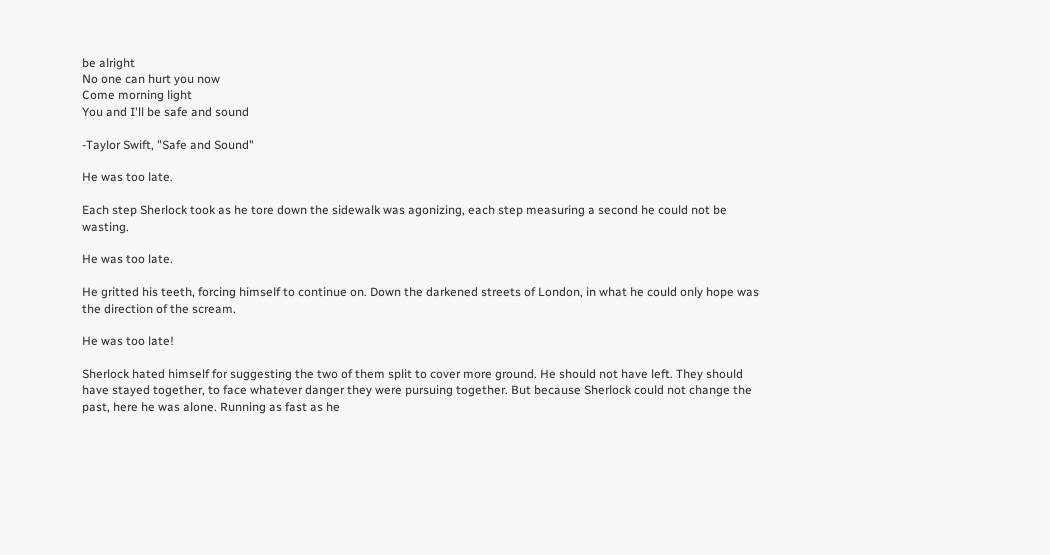be alright
No one can hurt you now
Come morning light
You and I'll be safe and sound

-Taylor Swift, "Safe and Sound"

He was too late.

Each step Sherlock took as he tore down the sidewalk was agonizing, each step measuring a second he could not be wasting.

He was too late.

He gritted his teeth, forcing himself to continue on. Down the darkened streets of London, in what he could only hope was the direction of the scream.

He was too late!

Sherlock hated himself for suggesting the two of them split to cover more ground. He should not have left. They should have stayed together, to face whatever danger they were pursuing together. But because Sherlock could not change the past, here he was alone. Running as fast as he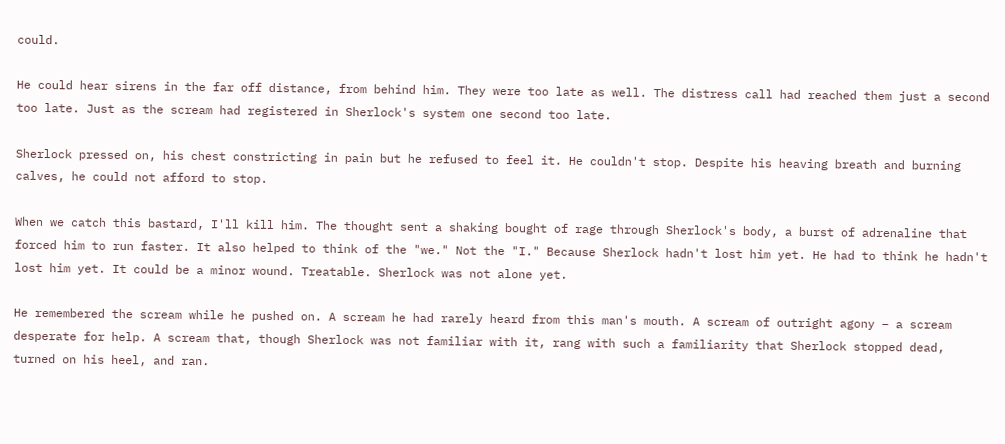could.

He could hear sirens in the far off distance, from behind him. They were too late as well. The distress call had reached them just a second too late. Just as the scream had registered in Sherlock's system one second too late.

Sherlock pressed on, his chest constricting in pain but he refused to feel it. He couldn't stop. Despite his heaving breath and burning calves, he could not afford to stop.

When we catch this bastard, I'll kill him. The thought sent a shaking bought of rage through Sherlock's body, a burst of adrenaline that forced him to run faster. It also helped to think of the "we." Not the "I." Because Sherlock hadn't lost him yet. He had to think he hadn't lost him yet. It could be a minor wound. Treatable. Sherlock was not alone yet.

He remembered the scream while he pushed on. A scream he had rarely heard from this man's mouth. A scream of outright agony – a scream desperate for help. A scream that, though Sherlock was not familiar with it, rang with such a familiarity that Sherlock stopped dead, turned on his heel, and ran.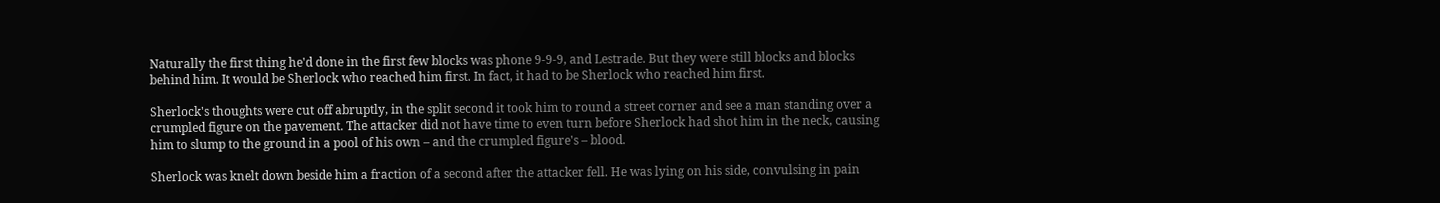Naturally the first thing he'd done in the first few blocks was phone 9-9-9, and Lestrade. But they were still blocks and blocks behind him. It would be Sherlock who reached him first. In fact, it had to be Sherlock who reached him first.

Sherlock's thoughts were cut off abruptly, in the split second it took him to round a street corner and see a man standing over a crumpled figure on the pavement. The attacker did not have time to even turn before Sherlock had shot him in the neck, causing him to slump to the ground in a pool of his own – and the crumpled figure's – blood.

Sherlock was knelt down beside him a fraction of a second after the attacker fell. He was lying on his side, convulsing in pain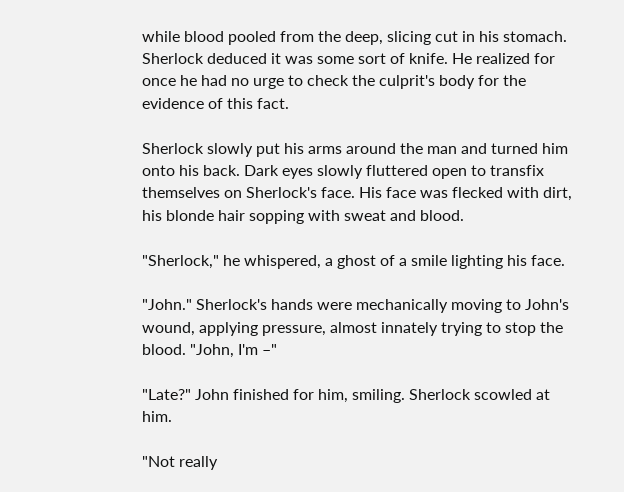while blood pooled from the deep, slicing cut in his stomach. Sherlock deduced it was some sort of knife. He realized for once he had no urge to check the culprit's body for the evidence of this fact.

Sherlock slowly put his arms around the man and turned him onto his back. Dark eyes slowly fluttered open to transfix themselves on Sherlock's face. His face was flecked with dirt, his blonde hair sopping with sweat and blood.

"Sherlock," he whispered, a ghost of a smile lighting his face.

"John." Sherlock's hands were mechanically moving to John's wound, applying pressure, almost innately trying to stop the blood. "John, I'm –"

"Late?" John finished for him, smiling. Sherlock scowled at him.

"Not really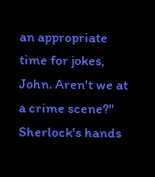an appropriate time for jokes, John. Aren't we at a crime scene?" Sherlock's hands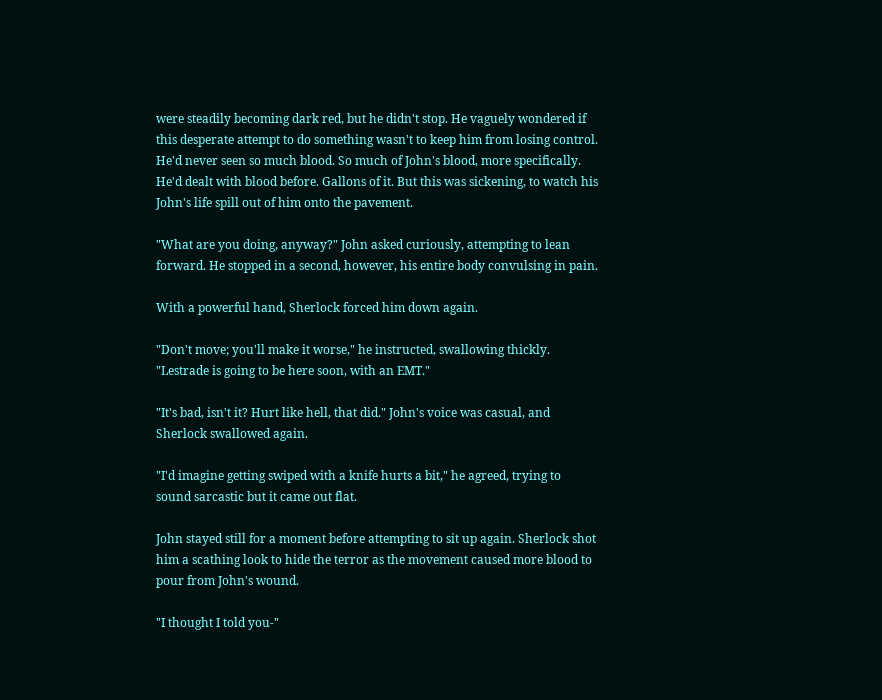were steadily becoming dark red, but he didn't stop. He vaguely wondered if this desperate attempt to do something wasn't to keep him from losing control. He'd never seen so much blood. So much of John's blood, more specifically. He'd dealt with blood before. Gallons of it. But this was sickening, to watch his John's life spill out of him onto the pavement.

"What are you doing, anyway?" John asked curiously, attempting to lean forward. He stopped in a second, however, his entire body convulsing in pain.

With a powerful hand, Sherlock forced him down again.

"Don't move; you'll make it worse," he instructed, swallowing thickly. "Lestrade is going to be here soon, with an EMT."

"It's bad, isn't it? Hurt like hell, that did." John's voice was casual, and Sherlock swallowed again.

"I'd imagine getting swiped with a knife hurts a bit," he agreed, trying to sound sarcastic but it came out flat.

John stayed still for a moment before attempting to sit up again. Sherlock shot him a scathing look to hide the terror as the movement caused more blood to pour from John's wound.

"I thought I told you-"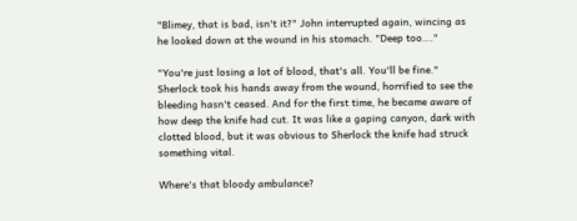"Blimey, that is bad, isn't it?" John interrupted again, wincing as he looked down at the wound in his stomach. "Deep too…."

"You're just losing a lot of blood, that's all. You'll be fine." Sherlock took his hands away from the wound, horrified to see the bleeding hasn't ceased. And for the first time, he became aware of how deep the knife had cut. It was like a gaping canyon, dark with clotted blood, but it was obvious to Sherlock the knife had struck something vital.

Where's that bloody ambulance?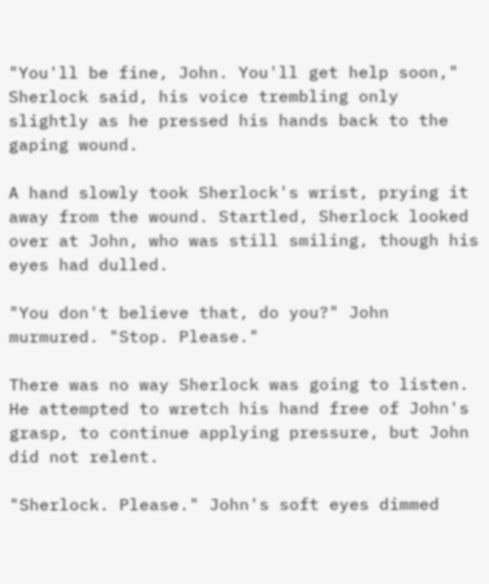"You'll be fine, John. You'll get help soon," Sherlock said, his voice trembling only slightly as he pressed his hands back to the gaping wound.

A hand slowly took Sherlock's wrist, prying it away from the wound. Startled, Sherlock looked over at John, who was still smiling, though his eyes had dulled.

"You don't believe that, do you?" John murmured. "Stop. Please."

There was no way Sherlock was going to listen. He attempted to wretch his hand free of John's grasp, to continue applying pressure, but John did not relent.

"Sherlock. Please." John's soft eyes dimmed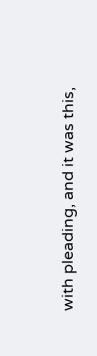with pleading, and it was this,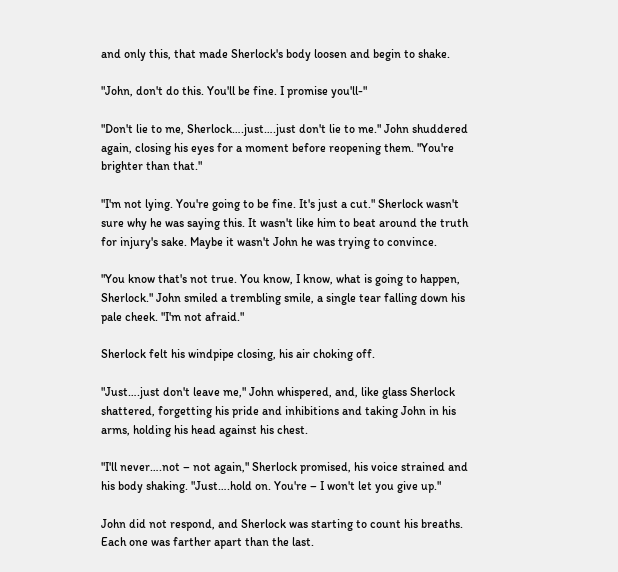and only this, that made Sherlock's body loosen and begin to shake.

"John, don't do this. You'll be fine. I promise you'll-"

"Don't lie to me, Sherlock….just….just don't lie to me." John shuddered again, closing his eyes for a moment before reopening them. "You're brighter than that."

"I'm not lying. You're going to be fine. It's just a cut." Sherlock wasn't sure why he was saying this. It wasn't like him to beat around the truth for injury's sake. Maybe it wasn't John he was trying to convince.

"You know that's not true. You know, I know, what is going to happen, Sherlock." John smiled a trembling smile, a single tear falling down his pale cheek. "I'm not afraid."

Sherlock felt his windpipe closing, his air choking off.

"Just….just don't leave me," John whispered, and, like glass Sherlock shattered, forgetting his pride and inhibitions and taking John in his arms, holding his head against his chest.

"I'll never….not – not again," Sherlock promised, his voice strained and his body shaking. "Just….hold on. You're – I won't let you give up."

John did not respond, and Sherlock was starting to count his breaths. Each one was farther apart than the last.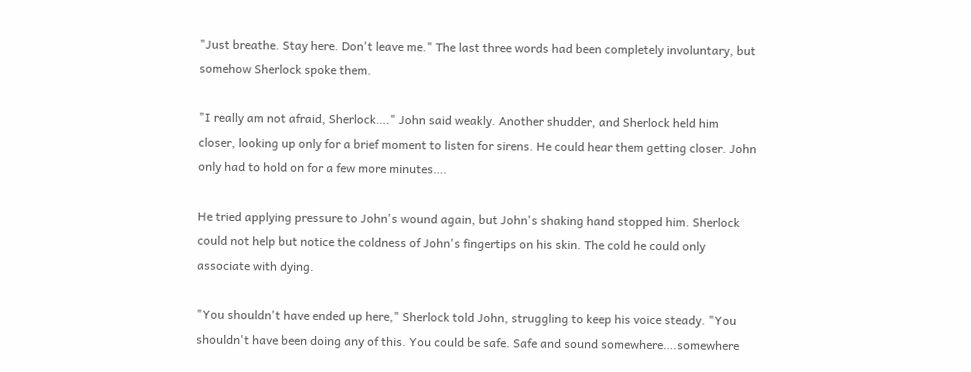"Just breathe. Stay here. Don't leave me." The last three words had been completely involuntary, but somehow Sherlock spoke them.

"I really am not afraid, Sherlock…." John said weakly. Another shudder, and Sherlock held him closer, looking up only for a brief moment to listen for sirens. He could hear them getting closer. John only had to hold on for a few more minutes….

He tried applying pressure to John's wound again, but John's shaking hand stopped him. Sherlock could not help but notice the coldness of John's fingertips on his skin. The cold he could only associate with dying.

"You shouldn't have ended up here," Sherlock told John, struggling to keep his voice steady. "You shouldn't have been doing any of this. You could be safe. Safe and sound somewhere….somewhere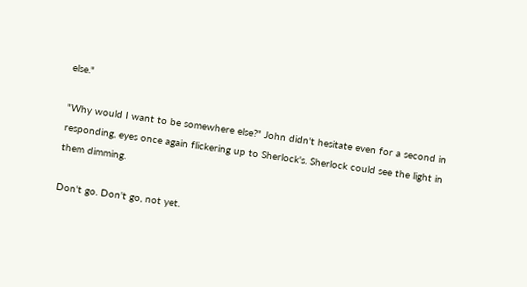else."

"Why would I want to be somewhere else?" John didn't hesitate even for a second in responding, eyes once again flickering up to Sherlock's. Sherlock could see the light in them dimming.

Don't go. Don't go, not yet.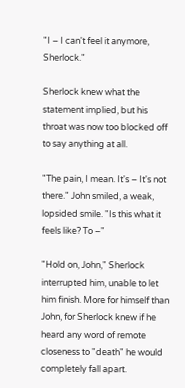"I – I can't feel it anymore, Sherlock."

Sherlock knew what the statement implied, but his throat was now too blocked off to say anything at all.

"The pain, I mean. It's – It's not there." John smiled, a weak, lopsided smile. "Is this what it feels like? To –"

"Hold on, John," Sherlock interrupted him, unable to let him finish. More for himself than John, for Sherlock knew if he heard any word of remote closeness to "death" he would completely fall apart.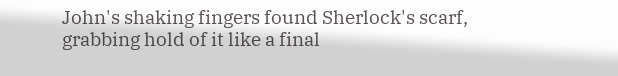John's shaking fingers found Sherlock's scarf, grabbing hold of it like a final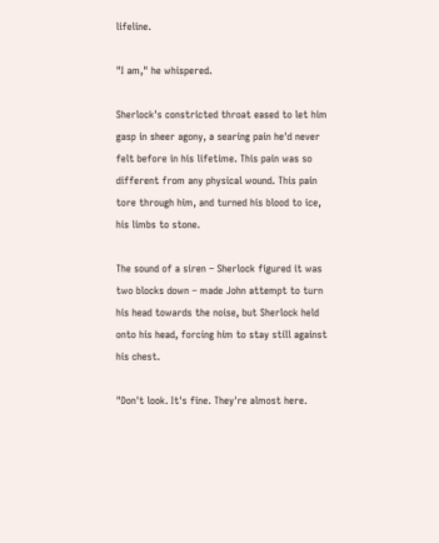lifeline.

"I am," he whispered.

Sherlock's constricted throat eased to let him gasp in sheer agony, a searing pain he'd never felt before in his lifetime. This pain was so different from any physical wound. This pain tore through him, and turned his blood to ice, his limbs to stone.

The sound of a siren – Sherlock figured it was two blocks down – made John attempt to turn his head towards the noise, but Sherlock held onto his head, forcing him to stay still against his chest.

"Don't look. It's fine. They're almost here.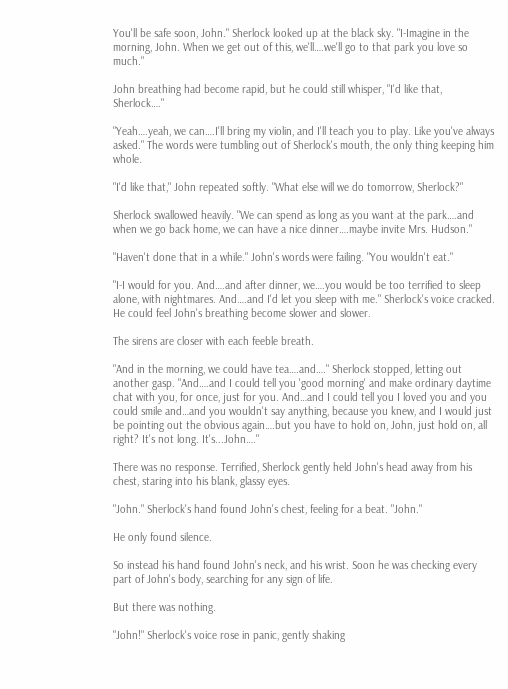You'll be safe soon, John." Sherlock looked up at the black sky. "I-Imagine in the morning, John. When we get out of this, we'll….we'll go to that park you love so much."

John breathing had become rapid, but he could still whisper, "I'd like that, Sherlock…."

"Yeah….yeah, we can….I'll bring my violin, and I'll teach you to play. Like you've always asked." The words were tumbling out of Sherlock's mouth, the only thing keeping him whole.

"I'd like that," John repeated softly. "What else will we do tomorrow, Sherlock?"

Sherlock swallowed heavily. "We can spend as long as you want at the park….and when we go back home, we can have a nice dinner….maybe invite Mrs. Hudson."

"Haven't done that in a while." John's words were failing. "You wouldn't eat."

"I-I would for you. And….and after dinner, we….you would be too terrified to sleep alone, with nightmares. And….and I'd let you sleep with me." Sherlock's voice cracked. He could feel John's breathing become slower and slower.

The sirens are closer with each feeble breath.

"And in the morning, we could have tea….and…." Sherlock stopped, letting out another gasp. "And….and I could tell you 'good morning' and make ordinary daytime chat with you, for once, just for you. And…and I could tell you I loved you and you could smile and…and you wouldn't say anything, because you knew, and I would just be pointing out the obvious again….but you have to hold on, John, just hold on, all right? It's not long. It's...John…."

There was no response. Terrified, Sherlock gently held John's head away from his chest, staring into his blank, glassy eyes.

"John." Sherlock's hand found John's chest, feeling for a beat. "John."

He only found silence.

So instead his hand found John's neck, and his wrist. Soon he was checking every part of John's body, searching for any sign of life.

But there was nothing.

"John!" Sherlock's voice rose in panic, gently shaking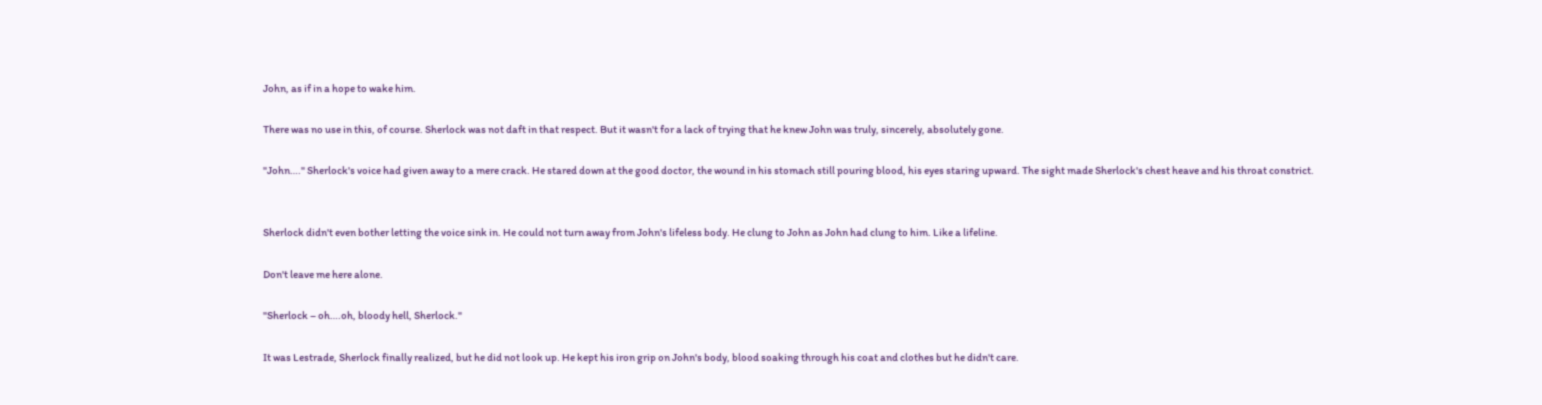John, as if in a hope to wake him.

There was no use in this, of course. Sherlock was not daft in that respect. But it wasn't for a lack of trying that he knew John was truly, sincerely, absolutely gone.

"John…." Sherlock's voice had given away to a mere crack. He stared down at the good doctor, the wound in his stomach still pouring blood, his eyes staring upward. The sight made Sherlock's chest heave and his throat constrict.


Sherlock didn't even bother letting the voice sink in. He could not turn away from John's lifeless body. He clung to John as John had clung to him. Like a lifeline.

Don't leave me here alone.

"Sherlock – oh….oh, bloody hell, Sherlock."

It was Lestrade, Sherlock finally realized, but he did not look up. He kept his iron grip on John's body, blood soaking through his coat and clothes but he didn't care.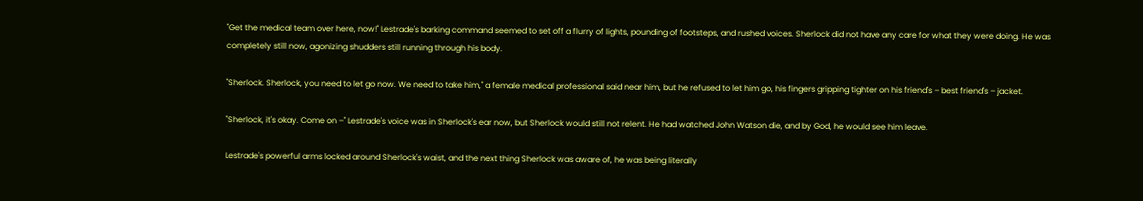"Get the medical team over here, now!" Lestrade's barking command seemed to set off a flurry of lights, pounding of footsteps, and rushed voices. Sherlock did not have any care for what they were doing. He was completely still now, agonizing shudders still running through his body.

"Sherlock. Sherlock, you need to let go now. We need to take him," a female medical professional said near him, but he refused to let him go, his fingers gripping tighter on his friend's – best friend's – jacket.

"Sherlock, it's okay. Come on –" Lestrade's voice was in Sherlock's ear now, but Sherlock would still not relent. He had watched John Watson die, and by God, he would see him leave.

Lestrade's powerful arms locked around Sherlock's waist, and the next thing Sherlock was aware of, he was being literally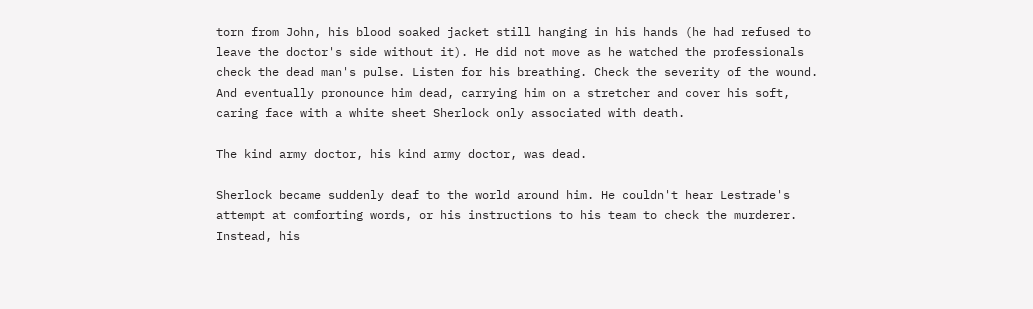torn from John, his blood soaked jacket still hanging in his hands (he had refused to leave the doctor's side without it). He did not move as he watched the professionals check the dead man's pulse. Listen for his breathing. Check the severity of the wound. And eventually pronounce him dead, carrying him on a stretcher and cover his soft, caring face with a white sheet Sherlock only associated with death.

The kind army doctor, his kind army doctor, was dead.

Sherlock became suddenly deaf to the world around him. He couldn't hear Lestrade's attempt at comforting words, or his instructions to his team to check the murderer. Instead, his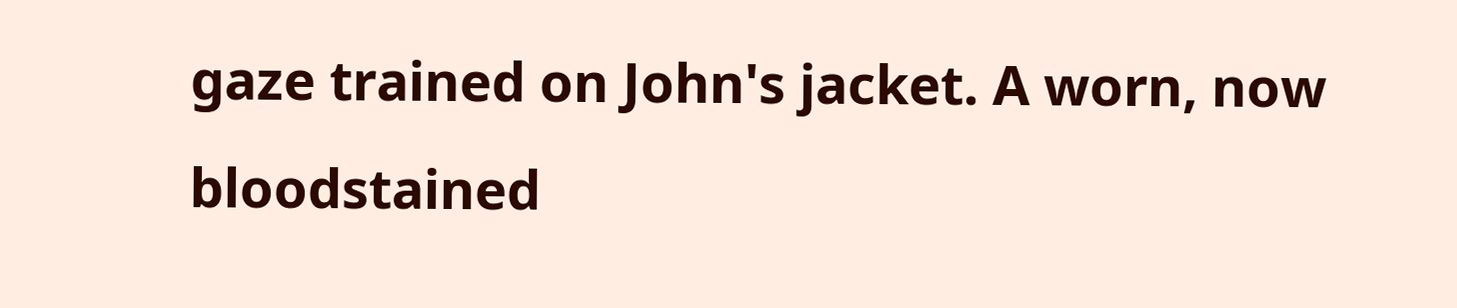gaze trained on John's jacket. A worn, now bloodstained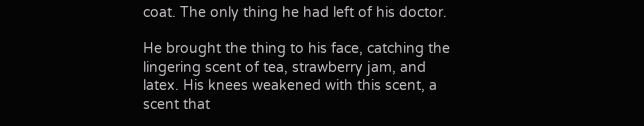coat. The only thing he had left of his doctor.

He brought the thing to his face, catching the lingering scent of tea, strawberry jam, and latex. His knees weakened with this scent, a scent that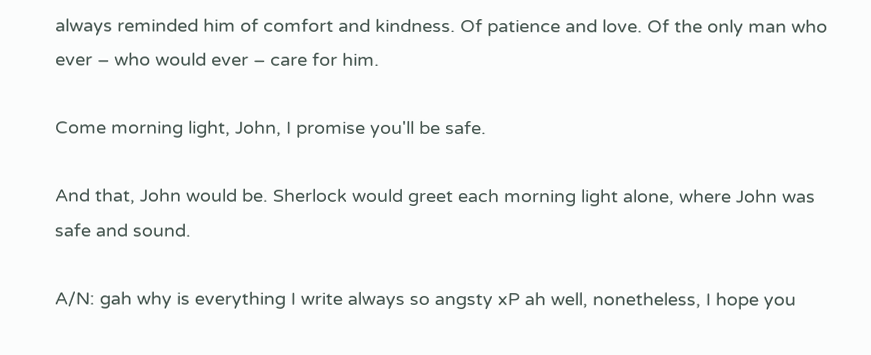always reminded him of comfort and kindness. Of patience and love. Of the only man who ever – who would ever – care for him.

Come morning light, John, I promise you'll be safe.

And that, John would be. Sherlock would greet each morning light alone, where John was safe and sound.

A/N: gah why is everything I write always so angsty xP ah well, nonetheless, I hope you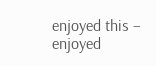enjoyed this – enjoyed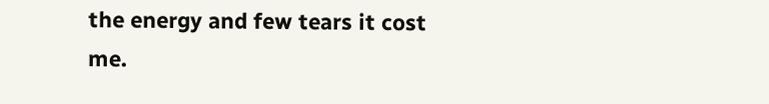the energy and few tears it cost me.